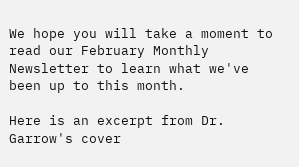We hope you will take a moment to read our February Monthly Newsletter to learn what we've been up to this month.

Here is an excerpt from Dr. Garrow's cover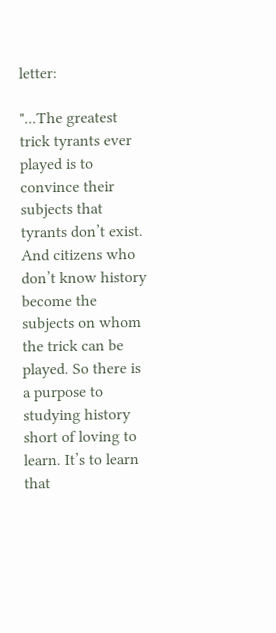letter:

"...The greatest trick tyrants ever played is to convince their subjects that tyrants don’t exist. And citizens who don’t know history become the subjects on whom the trick can be played. So there is a purpose to studying history short of loving to learn. It’s to learn that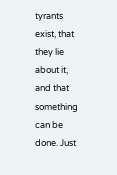tyrants exist, that they lie about it, and that something can be done. Just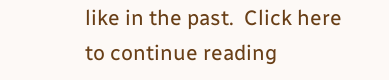like in the past.  Click here to continue reading